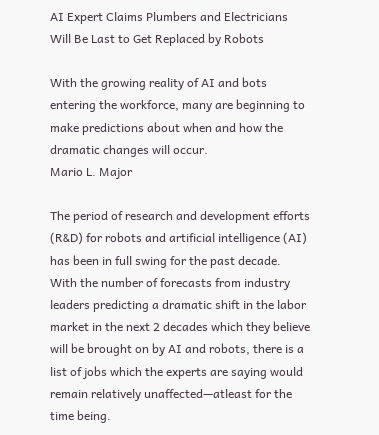AI Expert Claims Plumbers and Electricians Will Be Last to Get Replaced by Robots

With the growing reality of AI and bots entering the workforce, many are beginning to make predictions about when and how the dramatic changes will occur.
Mario L. Major

The period of research and development efforts (R&D) for robots and artificial intelligence (AI) has been in full swing for the past decade. With the number of forecasts from industry leaders predicting a dramatic shift in the labor market in the next 2 decades which they believe will be brought on by AI and robots, there is a list of jobs which the experts are saying would remain relatively unaffected—atleast for the time being.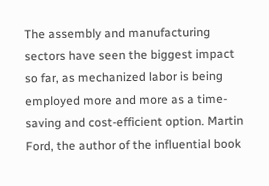The assembly and manufacturing sectors have seen the biggest impact so far, as mechanized labor is being employed more and more as a time-saving and cost-efficient option. Martin Ford, the author of the influential book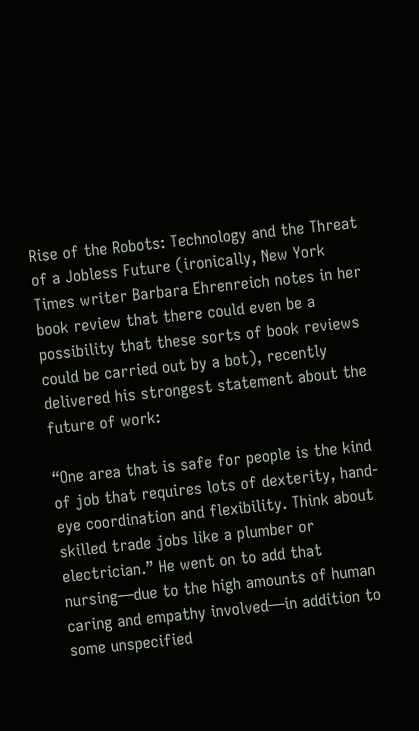Rise of the Robots: Technology and the Threat of a Jobless Future (ironically, New York Times writer Barbara Ehrenreich notes in her book review that there could even be a possibility that these sorts of book reviews could be carried out by a bot), recently delivered his strongest statement about the future of work:

“One area that is safe for people is the kind of job that requires lots of dexterity, hand-eye coordination and flexibility. Think about skilled trade jobs like a plumber or electrician.” He went on to add that nursing—due to the high amounts of human caring and empathy involved—in addition to some unspecified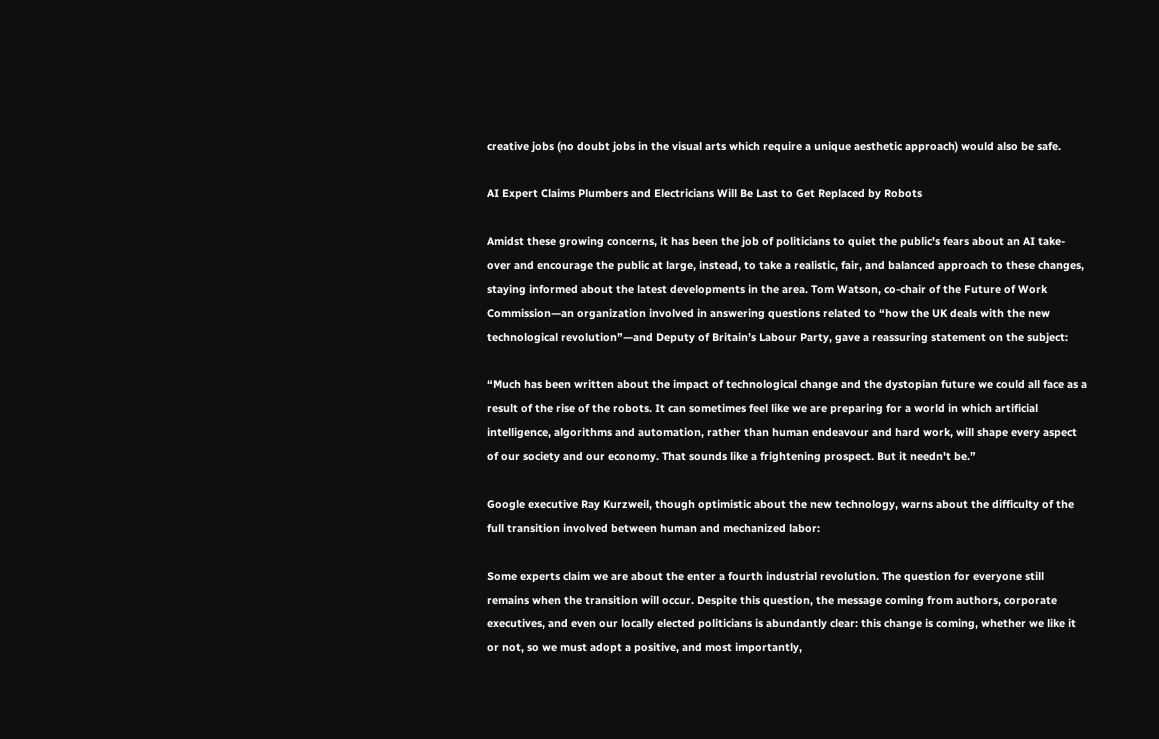creative jobs (no doubt jobs in the visual arts which require a unique aesthetic approach) would also be safe.

AI Expert Claims Plumbers and Electricians Will Be Last to Get Replaced by Robots

Amidst these growing concerns, it has been the job of politicians to quiet the public's fears about an AI take-over and encourage the public at large, instead, to take a realistic, fair, and balanced approach to these changes, staying informed about the latest developments in the area. Tom Watson, co-chair of the Future of Work Commission—an organization involved in answering questions related to “how the UK deals with the new technological revolution”—and Deputy of Britain’s Labour Party, gave a reassuring statement on the subject:

“Much has been written about the impact of technological change and the dystopian future we could all face as a result of the rise of the robots. It can sometimes feel like we are preparing for a world in which artificial intelligence, algorithms and automation, rather than human endeavour and hard work, will shape every aspect of our society and our economy. That sounds like a frightening prospect. But it needn't be.”

Google executive Ray Kurzweil, though optimistic about the new technology, warns about the difficulty of the full transition involved between human and mechanized labor:

Some experts claim we are about the enter a fourth industrial revolution. The question for everyone still remains when the transition will occur. Despite this question, the message coming from authors, corporate executives, and even our locally elected politicians is abundantly clear: this change is coming, whether we like it or not, so we must adopt a positive, and most importantly,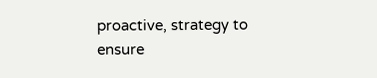proactive, strategy to ensure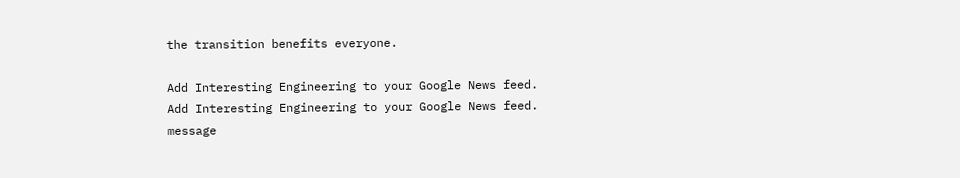the transition benefits everyone.

Add Interesting Engineering to your Google News feed.
Add Interesting Engineering to your Google News feed.
message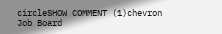circleSHOW COMMENT (1)chevron
Job Board